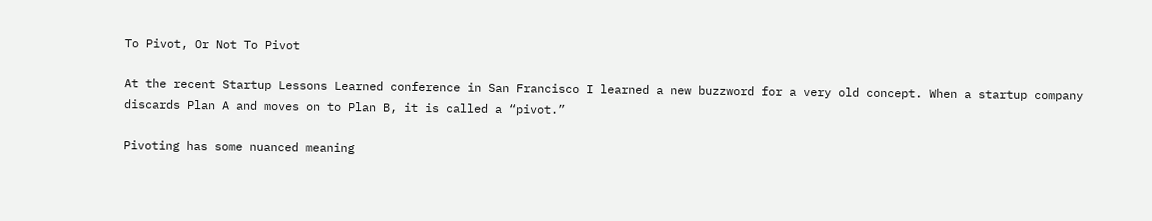To Pivot, Or Not To Pivot

At the recent Startup Lessons Learned conference in San Francisco I learned a new buzzword for a very old concept. When a startup company discards Plan A and moves on to Plan B, it is called a “pivot.”

Pivoting has some nuanced meaning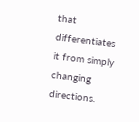that differentiates it from simply changing directions.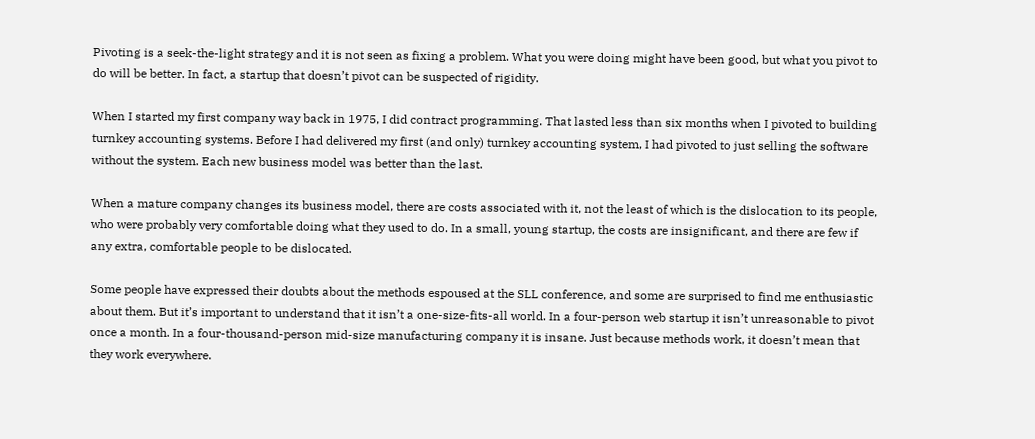Pivoting is a seek-the-light strategy and it is not seen as fixing a problem. What you were doing might have been good, but what you pivot to do will be better. In fact, a startup that doesn’t pivot can be suspected of rigidity.

When I started my first company way back in 1975, I did contract programming. That lasted less than six months when I pivoted to building turnkey accounting systems. Before I had delivered my first (and only) turnkey accounting system, I had pivoted to just selling the software without the system. Each new business model was better than the last.

When a mature company changes its business model, there are costs associated with it, not the least of which is the dislocation to its people, who were probably very comfortable doing what they used to do. In a small, young startup, the costs are insignificant, and there are few if any extra, comfortable people to be dislocated.

Some people have expressed their doubts about the methods espoused at the SLL conference, and some are surprised to find me enthusiastic about them. But it’s important to understand that it isn’t a one-size-fits-all world. In a four-person web startup it isn’t unreasonable to pivot once a month. In a four-thousand-person mid-size manufacturing company it is insane. Just because methods work, it doesn’t mean that they work everywhere.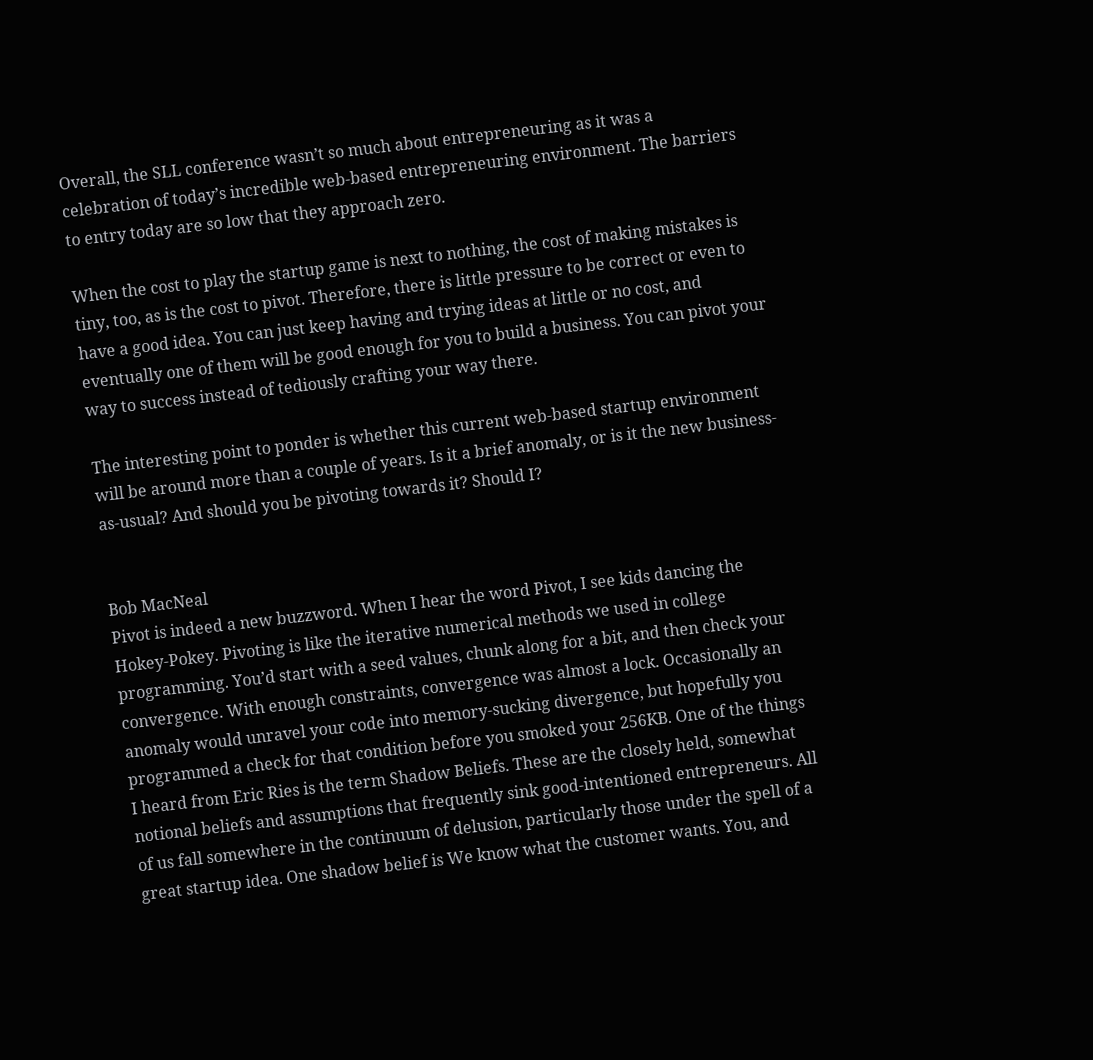Overall, the SLL conference wasn’t so much about entrepreneuring as it was a celebration of today’s incredible web-based entrepreneuring environment. The barriers to entry today are so low that they approach zero.

When the cost to play the startup game is next to nothing, the cost of making mistakes is tiny, too, as is the cost to pivot. Therefore, there is little pressure to be correct or even to have a good idea. You can just keep having and trying ideas at little or no cost, and eventually one of them will be good enough for you to build a business. You can pivot your way to success instead of tediously crafting your way there.

The interesting point to ponder is whether this current web-based startup environment will be around more than a couple of years. Is it a brief anomaly, or is it the new business-as-usual? And should you be pivoting towards it? Should I?


Bob MacNeal
Pivot is indeed a new buzzword. When I hear the word Pivot, I see kids dancing the Hokey-Pokey. Pivoting is like the iterative numerical methods we used in college programming. You’d start with a seed values, chunk along for a bit, and then check your convergence. With enough constraints, convergence was almost a lock. Occasionally an anomaly would unravel your code into memory-sucking divergence, but hopefully you programmed a check for that condition before you smoked your 256KB. One of the things I heard from Eric Ries is the term Shadow Beliefs. These are the closely held, somewhat notional beliefs and assumptions that frequently sink good-intentioned entrepreneurs. All of us fall somewhere in the continuum of delusion, particularly those under the spell of a great startup idea. One shadow belief is We know what the customer wants. You, and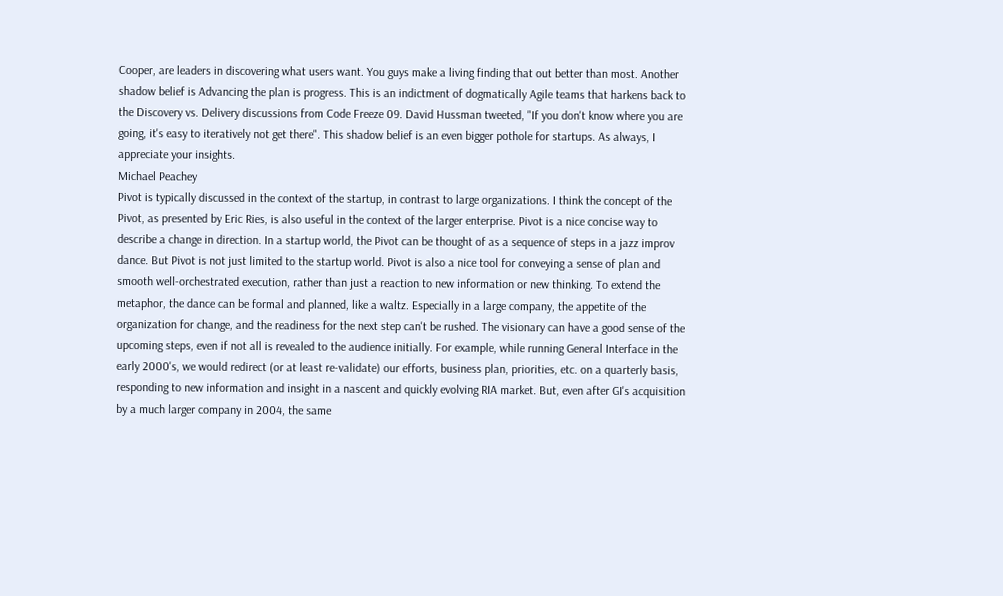Cooper, are leaders in discovering what users want. You guys make a living finding that out better than most. Another shadow belief is Advancing the plan is progress. This is an indictment of dogmatically Agile teams that harkens back to the Discovery vs. Delivery discussions from Code Freeze 09. David Hussman tweeted, "If you don't know where you are going, it's easy to iteratively not get there". This shadow belief is an even bigger pothole for startups. As always, I appreciate your insights.
Michael Peachey
Pivot is typically discussed in the context of the startup, in contrast to large organizations. I think the concept of the Pivot, as presented by Eric Ries, is also useful in the context of the larger enterprise. Pivot is a nice concise way to describe a change in direction. In a startup world, the Pivot can be thought of as a sequence of steps in a jazz improv dance. But Pivot is not just limited to the startup world. Pivot is also a nice tool for conveying a sense of plan and smooth well-orchestrated execution, rather than just a reaction to new information or new thinking. To extend the metaphor, the dance can be formal and planned, like a waltz. Especially in a large company, the appetite of the organization for change, and the readiness for the next step can't be rushed. The visionary can have a good sense of the upcoming steps, even if not all is revealed to the audience initially. For example, while running General Interface in the early 2000's, we would redirect (or at least re-validate) our efforts, business plan, priorities, etc. on a quarterly basis, responding to new information and insight in a nascent and quickly evolving RIA market. But, even after GI's acquisition by a much larger company in 2004, the same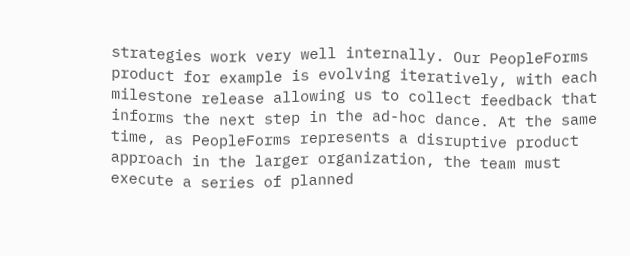strategies work very well internally. Our PeopleForms product for example is evolving iteratively, with each milestone release allowing us to collect feedback that informs the next step in the ad-hoc dance. At the same time, as PeopleForms represents a disruptive product approach in the larger organization, the team must execute a series of planned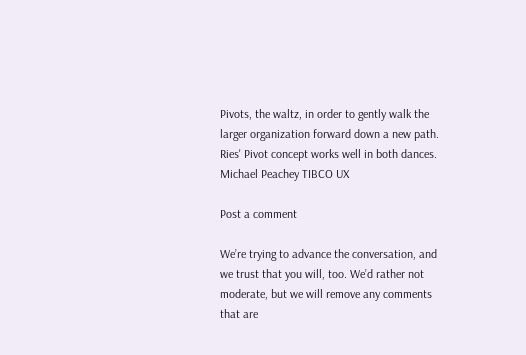Pivots, the waltz, in order to gently walk the larger organization forward down a new path. Ries' Pivot concept works well in both dances. Michael Peachey TIBCO UX

Post a comment

We’re trying to advance the conversation, and we trust that you will, too. We’d rather not moderate, but we will remove any comments that are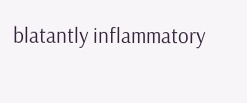blatantly inflammatory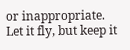or inappropriate. Let it fly, but keep it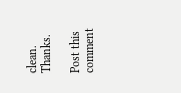clean. Thanks.

Post this comment